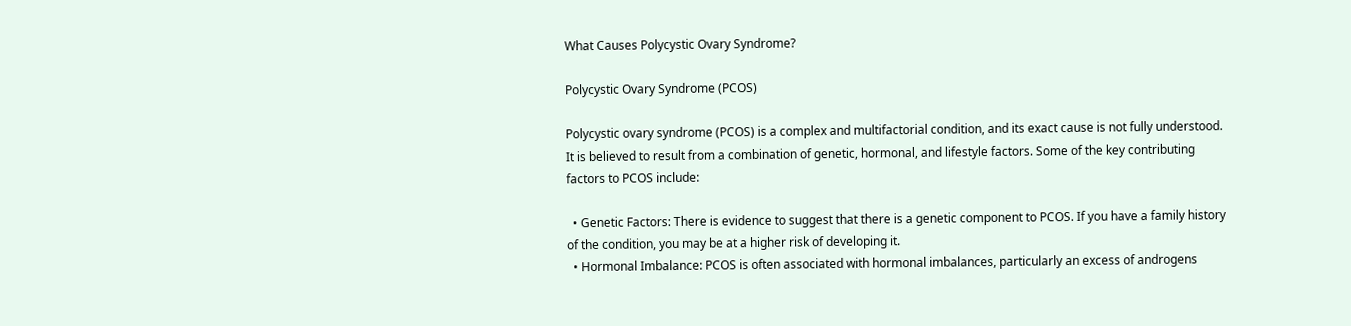What Causes Polycystic Ovary Syndrome?

Polycystic Ovary Syndrome (PCOS)

Polycystic ovary syndrome (PCOS) is a complex and multifactorial condition, and its exact cause is not fully understood. It is believed to result from a combination of genetic, hormonal, and lifestyle factors. Some of the key contributing factors to PCOS include:

  • Genetic Factors: There is evidence to suggest that there is a genetic component to PCOS. If you have a family history of the condition, you may be at a higher risk of developing it.
  • Hormonal Imbalance: PCOS is often associated with hormonal imbalances, particularly an excess of androgens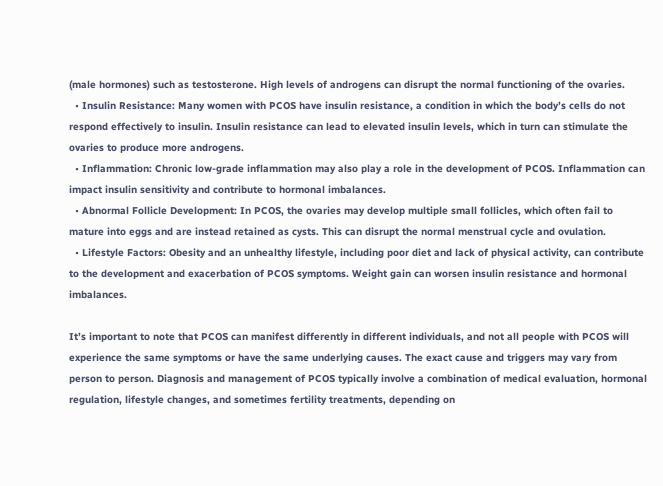(male hormones) such as testosterone. High levels of androgens can disrupt the normal functioning of the ovaries.
  • Insulin Resistance: Many women with PCOS have insulin resistance, a condition in which the body’s cells do not respond effectively to insulin. Insulin resistance can lead to elevated insulin levels, which in turn can stimulate the ovaries to produce more androgens.
  • Inflammation: Chronic low-grade inflammation may also play a role in the development of PCOS. Inflammation can impact insulin sensitivity and contribute to hormonal imbalances.
  • Abnormal Follicle Development: In PCOS, the ovaries may develop multiple small follicles, which often fail to mature into eggs and are instead retained as cysts. This can disrupt the normal menstrual cycle and ovulation.
  • Lifestyle Factors: Obesity and an unhealthy lifestyle, including poor diet and lack of physical activity, can contribute to the development and exacerbation of PCOS symptoms. Weight gain can worsen insulin resistance and hormonal imbalances.

It’s important to note that PCOS can manifest differently in different individuals, and not all people with PCOS will experience the same symptoms or have the same underlying causes. The exact cause and triggers may vary from person to person. Diagnosis and management of PCOS typically involve a combination of medical evaluation, hormonal regulation, lifestyle changes, and sometimes fertility treatments, depending on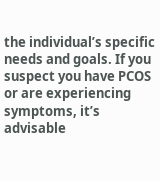the individual’s specific needs and goals. If you suspect you have PCOS or are experiencing symptoms, it’s advisable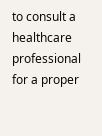to consult a healthcare professional for a proper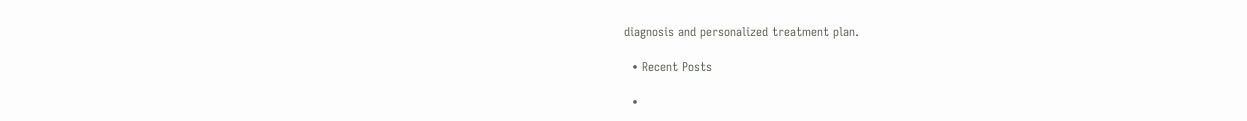diagnosis and personalized treatment plan.

  • Recent Posts

  •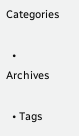Categories

  • Archives

  • Tags